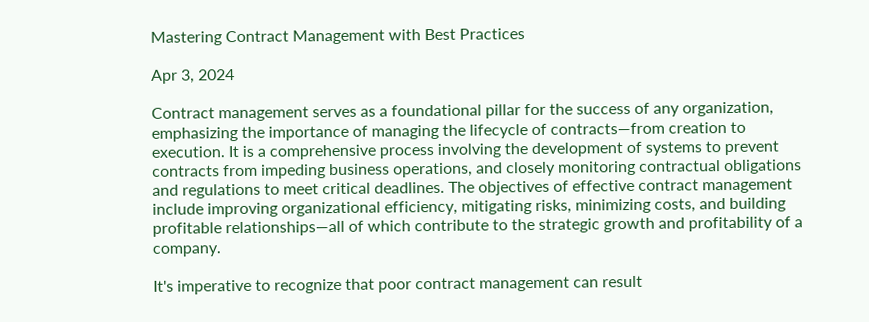Mastering Contract Management with Best Practices

Apr 3, 2024

Contract management serves as a foundational pillar for the success of any organization, emphasizing the importance of managing the lifecycle of contracts—from creation to execution. It is a comprehensive process involving the development of systems to prevent contracts from impeding business operations, and closely monitoring contractual obligations and regulations to meet critical deadlines. The objectives of effective contract management include improving organizational efficiency, mitigating risks, minimizing costs, and building profitable relationships—all of which contribute to the strategic growth and profitability of a company.

It's imperative to recognize that poor contract management can result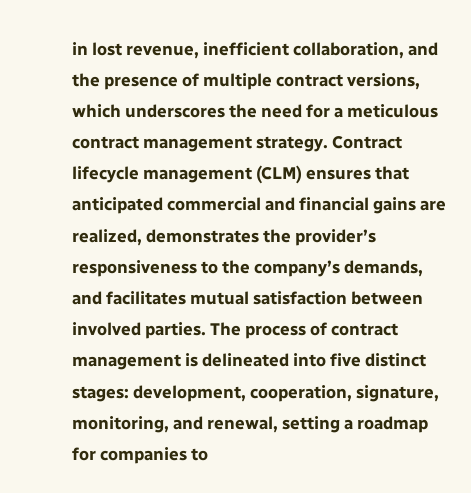in lost revenue, inefficient collaboration, and the presence of multiple contract versions, which underscores the need for a meticulous contract management strategy. Contract lifecycle management (CLM) ensures that anticipated commercial and financial gains are realized, demonstrates the provider’s responsiveness to the company’s demands, and facilitates mutual satisfaction between involved parties. The process of contract management is delineated into five distinct stages: development, cooperation, signature, monitoring, and renewal, setting a roadmap for companies to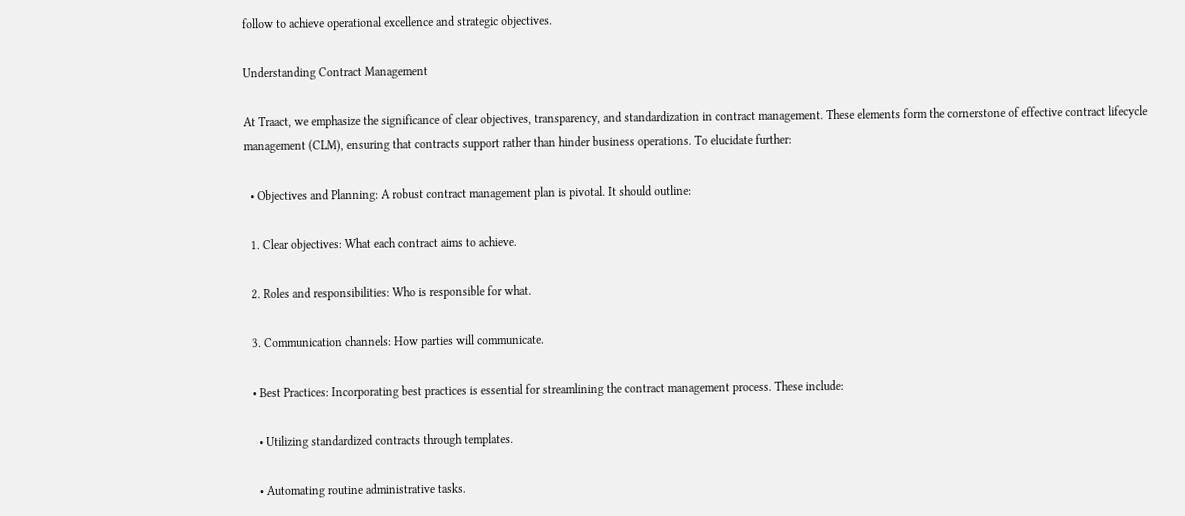follow to achieve operational excellence and strategic objectives.

Understanding Contract Management

At Traact, we emphasize the significance of clear objectives, transparency, and standardization in contract management. These elements form the cornerstone of effective contract lifecycle management (CLM), ensuring that contracts support rather than hinder business operations. To elucidate further:

  • Objectives and Planning: A robust contract management plan is pivotal. It should outline:

  1. Clear objectives: What each contract aims to achieve.

  2. Roles and responsibilities: Who is responsible for what.

  3. Communication channels: How parties will communicate.

  • Best Practices: Incorporating best practices is essential for streamlining the contract management process. These include:

    • Utilizing standardized contracts through templates.

    • Automating routine administrative tasks.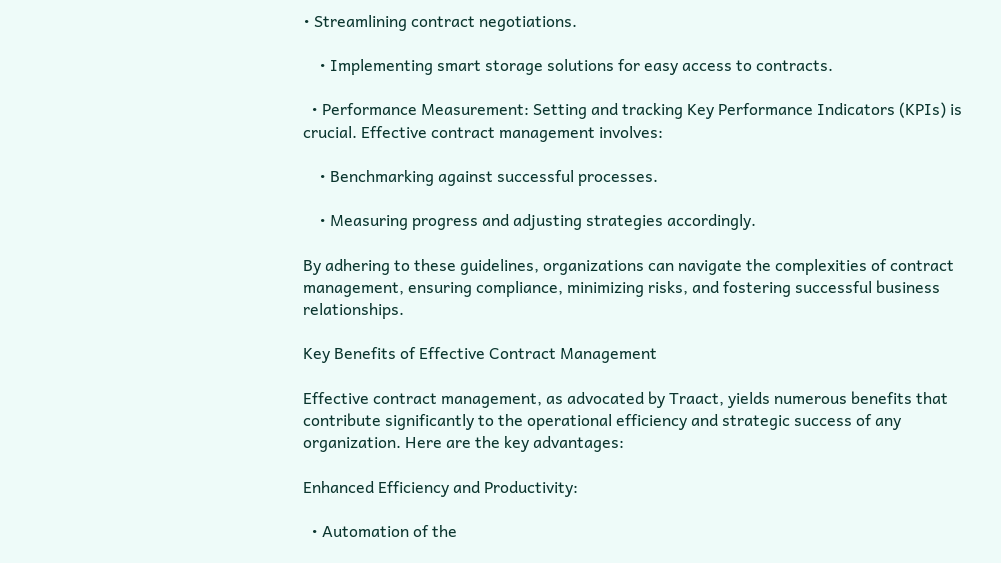• Streamlining contract negotiations.

    • Implementing smart storage solutions for easy access to contracts.

  • Performance Measurement: Setting and tracking Key Performance Indicators (KPIs) is crucial. Effective contract management involves:

    • Benchmarking against successful processes.

    • Measuring progress and adjusting strategies accordingly.

By adhering to these guidelines, organizations can navigate the complexities of contract management, ensuring compliance, minimizing risks, and fostering successful business relationships.

Key Benefits of Effective Contract Management

Effective contract management, as advocated by Traact, yields numerous benefits that contribute significantly to the operational efficiency and strategic success of any organization. Here are the key advantages:

Enhanced Efficiency and Productivity:

  • Automation of the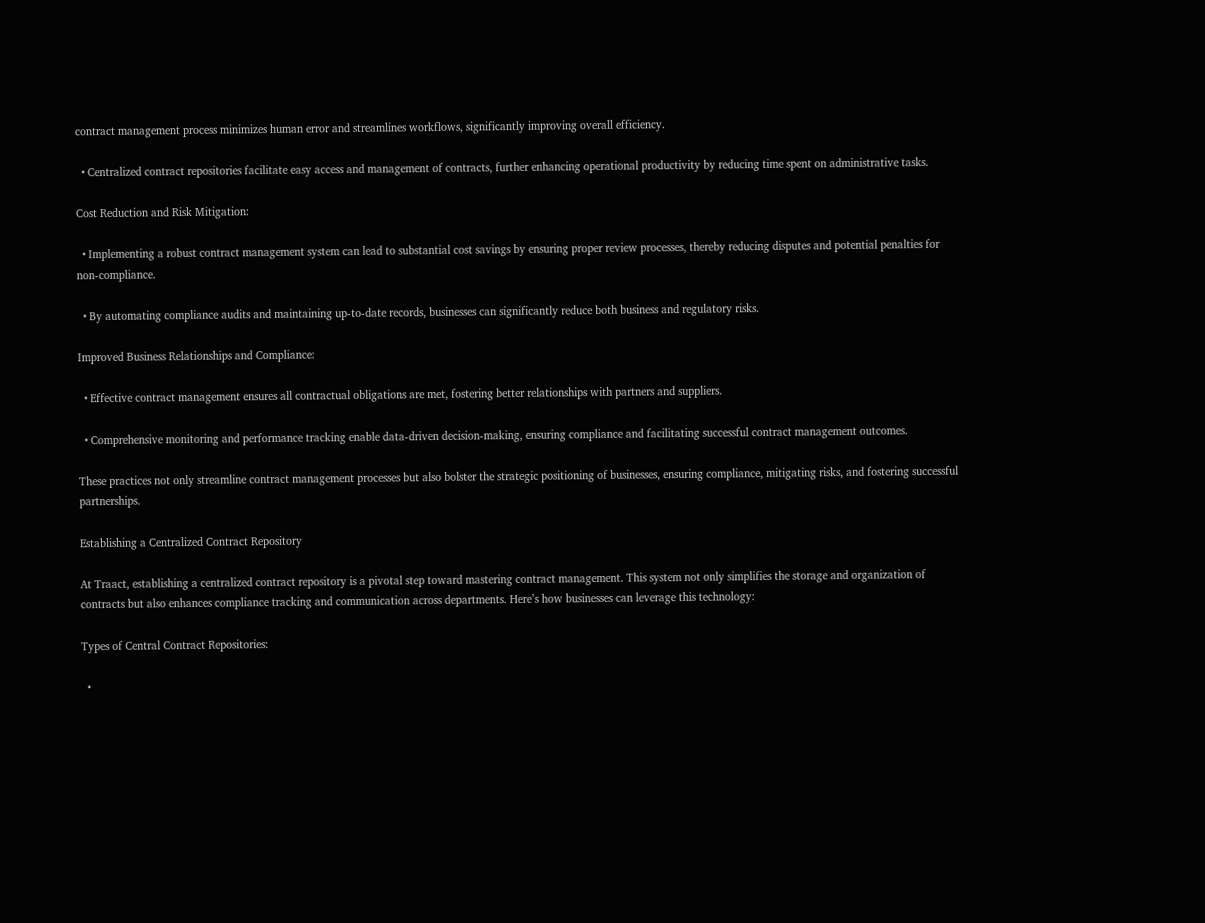contract management process minimizes human error and streamlines workflows, significantly improving overall efficiency.

  • Centralized contract repositories facilitate easy access and management of contracts, further enhancing operational productivity by reducing time spent on administrative tasks.

Cost Reduction and Risk Mitigation:

  • Implementing a robust contract management system can lead to substantial cost savings by ensuring proper review processes, thereby reducing disputes and potential penalties for non-compliance.

  • By automating compliance audits and maintaining up-to-date records, businesses can significantly reduce both business and regulatory risks.

Improved Business Relationships and Compliance:

  • Effective contract management ensures all contractual obligations are met, fostering better relationships with partners and suppliers.

  • Comprehensive monitoring and performance tracking enable data-driven decision-making, ensuring compliance and facilitating successful contract management outcomes.

These practices not only streamline contract management processes but also bolster the strategic positioning of businesses, ensuring compliance, mitigating risks, and fostering successful partnerships.

Establishing a Centralized Contract Repository

At Traact, establishing a centralized contract repository is a pivotal step toward mastering contract management. This system not only simplifies the storage and organization of contracts but also enhances compliance tracking and communication across departments. Here’s how businesses can leverage this technology:

Types of Central Contract Repositories:

  •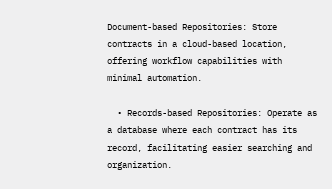Document-based Repositories: Store contracts in a cloud-based location, offering workflow capabilities with minimal automation.

  • Records-based Repositories: Operate as a database where each contract has its record, facilitating easier searching and organization.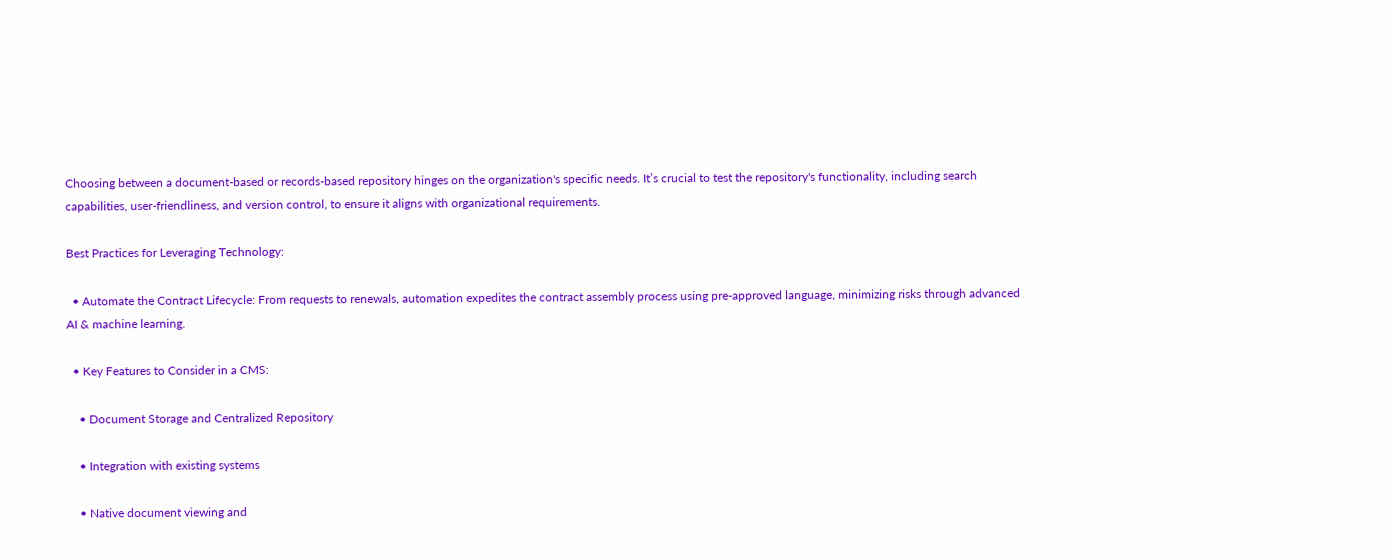Choosing between a document-based or records-based repository hinges on the organization's specific needs. It’s crucial to test the repository's functionality, including search capabilities, user-friendliness, and version control, to ensure it aligns with organizational requirements.

Best Practices for Leveraging Technology:

  • Automate the Contract Lifecycle: From requests to renewals, automation expedites the contract assembly process using pre-approved language, minimizing risks through advanced AI & machine learning.

  • Key Features to Consider in a CMS:

    • Document Storage and Centralized Repository

    • Integration with existing systems

    • Native document viewing and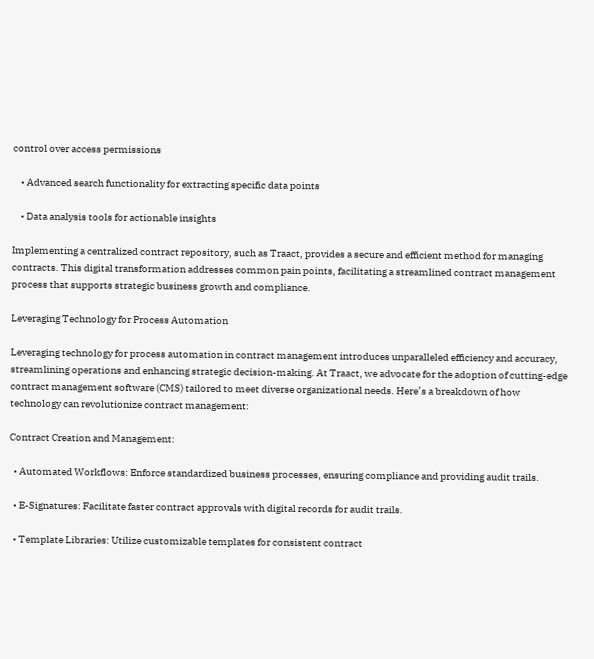control over access permissions

    • Advanced search functionality for extracting specific data points

    • Data analysis tools for actionable insights

Implementing a centralized contract repository, such as Traact, provides a secure and efficient method for managing contracts. This digital transformation addresses common pain points, facilitating a streamlined contract management process that supports strategic business growth and compliance.

Leveraging Technology for Process Automation

Leveraging technology for process automation in contract management introduces unparalleled efficiency and accuracy, streamlining operations and enhancing strategic decision-making. At Traact, we advocate for the adoption of cutting-edge contract management software (CMS) tailored to meet diverse organizational needs. Here’s a breakdown of how technology can revolutionize contract management:

Contract Creation and Management:

  • Automated Workflows: Enforce standardized business processes, ensuring compliance and providing audit trails.

  • E-Signatures: Facilitate faster contract approvals with digital records for audit trails.

  • Template Libraries: Utilize customizable templates for consistent contract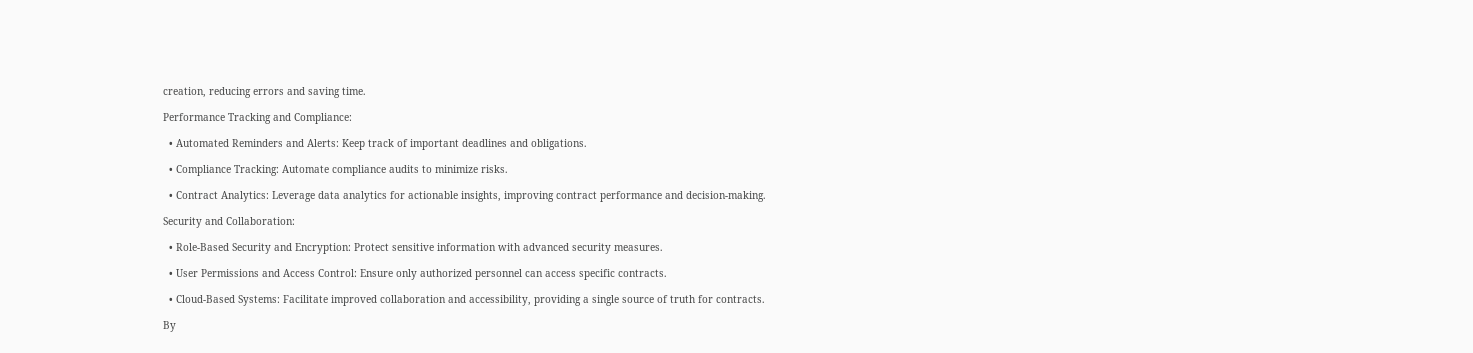creation, reducing errors and saving time.

Performance Tracking and Compliance:

  • Automated Reminders and Alerts: Keep track of important deadlines and obligations.

  • Compliance Tracking: Automate compliance audits to minimize risks.

  • Contract Analytics: Leverage data analytics for actionable insights, improving contract performance and decision-making.

Security and Collaboration:

  • Role-Based Security and Encryption: Protect sensitive information with advanced security measures.

  • User Permissions and Access Control: Ensure only authorized personnel can access specific contracts.

  • Cloud-Based Systems: Facilitate improved collaboration and accessibility, providing a single source of truth for contracts.

By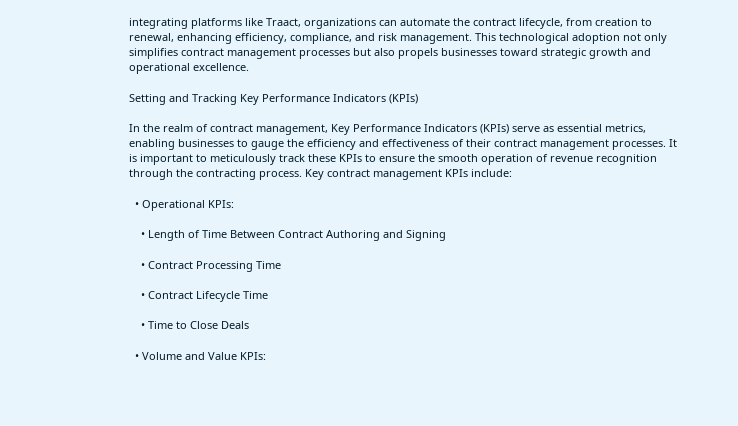integrating platforms like Traact, organizations can automate the contract lifecycle, from creation to renewal, enhancing efficiency, compliance, and risk management. This technological adoption not only simplifies contract management processes but also propels businesses toward strategic growth and operational excellence.

Setting and Tracking Key Performance Indicators (KPIs)

In the realm of contract management, Key Performance Indicators (KPIs) serve as essential metrics, enabling businesses to gauge the efficiency and effectiveness of their contract management processes. It is important to meticulously track these KPIs to ensure the smooth operation of revenue recognition through the contracting process. Key contract management KPIs include:

  • Operational KPIs:

    • Length of Time Between Contract Authoring and Signing

    • Contract Processing Time

    • Contract Lifecycle Time

    • Time to Close Deals

  • Volume and Value KPIs: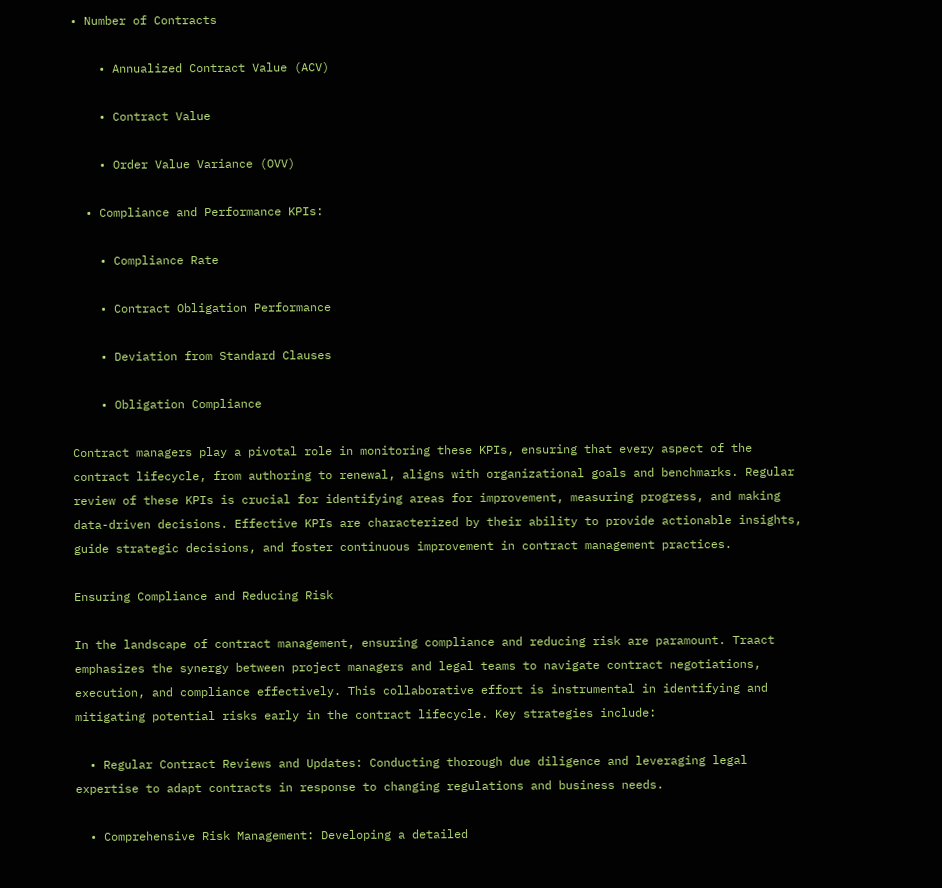• Number of Contracts

    • Annualized Contract Value (ACV)

    • Contract Value

    • Order Value Variance (OVV)

  • Compliance and Performance KPIs:

    • Compliance Rate

    • Contract Obligation Performance

    • Deviation from Standard Clauses

    • Obligation Compliance

Contract managers play a pivotal role in monitoring these KPIs, ensuring that every aspect of the contract lifecycle, from authoring to renewal, aligns with organizational goals and benchmarks. Regular review of these KPIs is crucial for identifying areas for improvement, measuring progress, and making data-driven decisions. Effective KPIs are characterized by their ability to provide actionable insights, guide strategic decisions, and foster continuous improvement in contract management practices.

Ensuring Compliance and Reducing Risk

In the landscape of contract management, ensuring compliance and reducing risk are paramount. Traact emphasizes the synergy between project managers and legal teams to navigate contract negotiations, execution, and compliance effectively. This collaborative effort is instrumental in identifying and mitigating potential risks early in the contract lifecycle. Key strategies include:

  • Regular Contract Reviews and Updates: Conducting thorough due diligence and leveraging legal expertise to adapt contracts in response to changing regulations and business needs.

  • Comprehensive Risk Management: Developing a detailed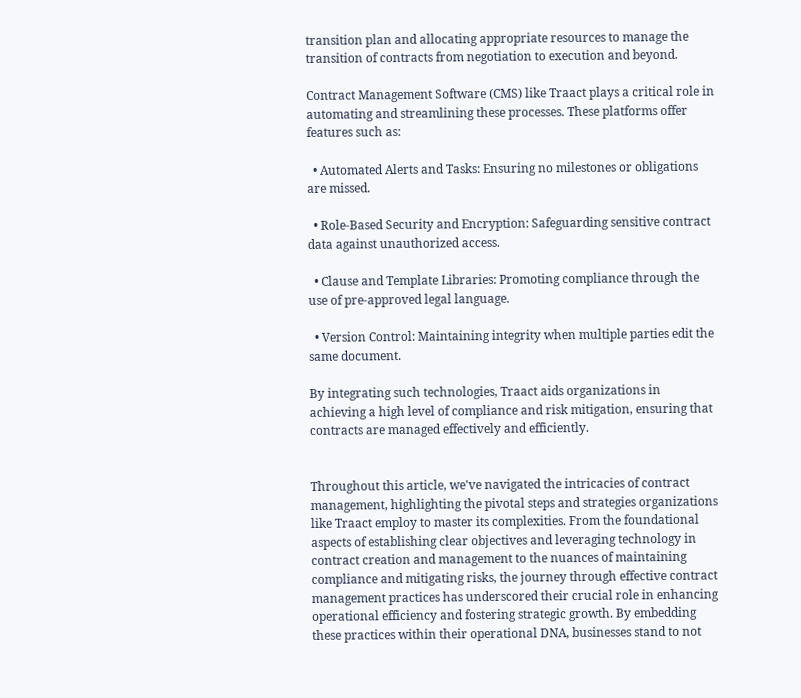transition plan and allocating appropriate resources to manage the transition of contracts from negotiation to execution and beyond.

Contract Management Software (CMS) like Traact plays a critical role in automating and streamlining these processes. These platforms offer features such as:

  • Automated Alerts and Tasks: Ensuring no milestones or obligations are missed.

  • Role-Based Security and Encryption: Safeguarding sensitive contract data against unauthorized access.

  • Clause and Template Libraries: Promoting compliance through the use of pre-approved legal language.

  • Version Control: Maintaining integrity when multiple parties edit the same document.

By integrating such technologies, Traact aids organizations in achieving a high level of compliance and risk mitigation, ensuring that contracts are managed effectively and efficiently.


Throughout this article, we've navigated the intricacies of contract management, highlighting the pivotal steps and strategies organizations like Traact employ to master its complexities. From the foundational aspects of establishing clear objectives and leveraging technology in contract creation and management to the nuances of maintaining compliance and mitigating risks, the journey through effective contract management practices has underscored their crucial role in enhancing operational efficiency and fostering strategic growth. By embedding these practices within their operational DNA, businesses stand to not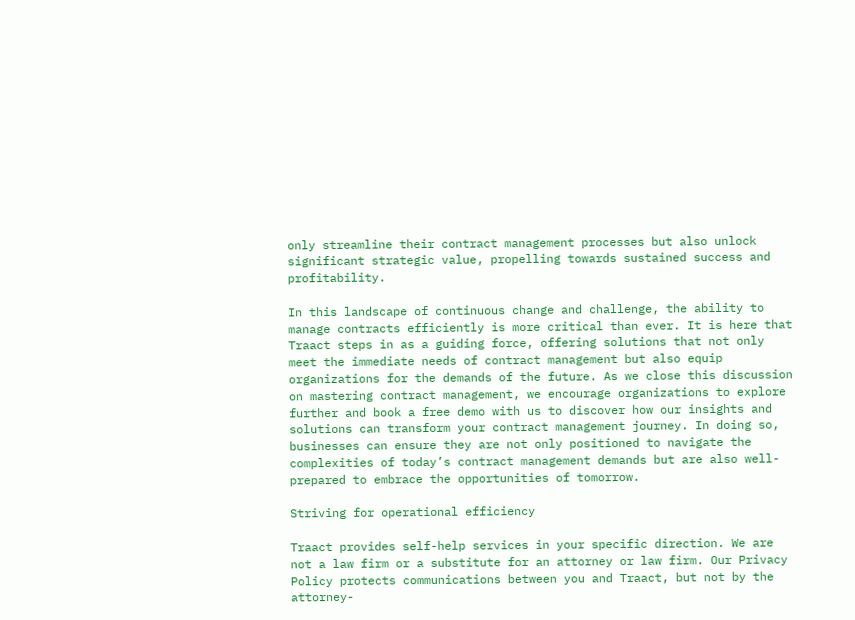only streamline their contract management processes but also unlock significant strategic value, propelling towards sustained success and profitability.

In this landscape of continuous change and challenge, the ability to manage contracts efficiently is more critical than ever. It is here that Traact steps in as a guiding force, offering solutions that not only meet the immediate needs of contract management but also equip organizations for the demands of the future. As we close this discussion on mastering contract management, we encourage organizations to explore further and book a free demo with us to discover how our insights and solutions can transform your contract management journey. In doing so, businesses can ensure they are not only positioned to navigate the complexities of today’s contract management demands but are also well-prepared to embrace the opportunities of tomorrow.

Striving for operational efficiency

Traact provides self-help services in your specific direction. We are not a law firm or a substitute for an attorney or law firm. Our Privacy Policy protects communications between you and Traact, but not by the attorney-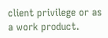client privilege or as a work product.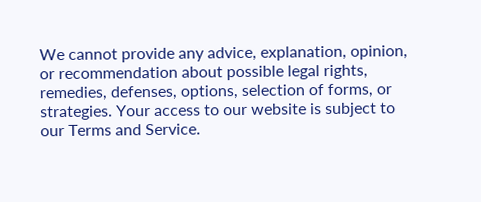We cannot provide any advice, explanation, opinion, or recommendation about possible legal rights, remedies, defenses, options, selection of forms, or strategies. Your access to our website is subject to our Terms and Service.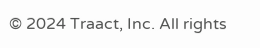© 2024 Traact, Inc. All rights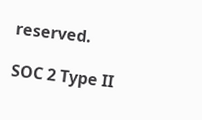reserved.

SOC 2 Type II